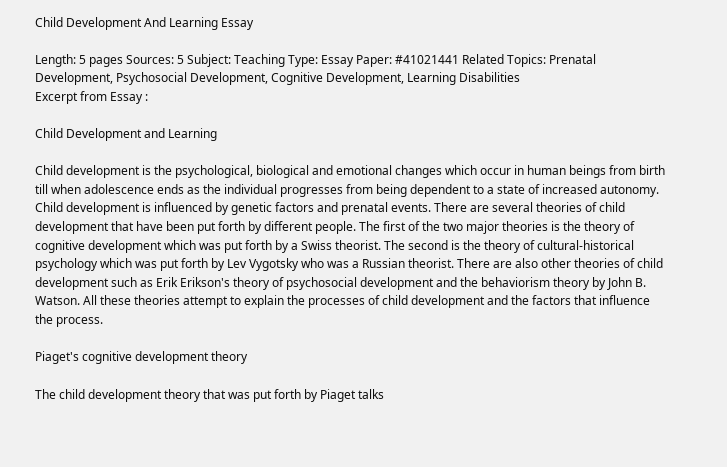Child Development And Learning Essay

Length: 5 pages Sources: 5 Subject: Teaching Type: Essay Paper: #41021441 Related Topics: Prenatal Development, Psychosocial Development, Cognitive Development, Learning Disabilities
Excerpt from Essay :

Child Development and Learning

Child development is the psychological, biological and emotional changes which occur in human beings from birth till when adolescence ends as the individual progresses from being dependent to a state of increased autonomy. Child development is influenced by genetic factors and prenatal events. There are several theories of child development that have been put forth by different people. The first of the two major theories is the theory of cognitive development which was put forth by a Swiss theorist. The second is the theory of cultural-historical psychology which was put forth by Lev Vygotsky who was a Russian theorist. There are also other theories of child development such as Erik Erikson's theory of psychosocial development and the behaviorism theory by John B. Watson. All these theories attempt to explain the processes of child development and the factors that influence the process.

Piaget's cognitive development theory

The child development theory that was put forth by Piaget talks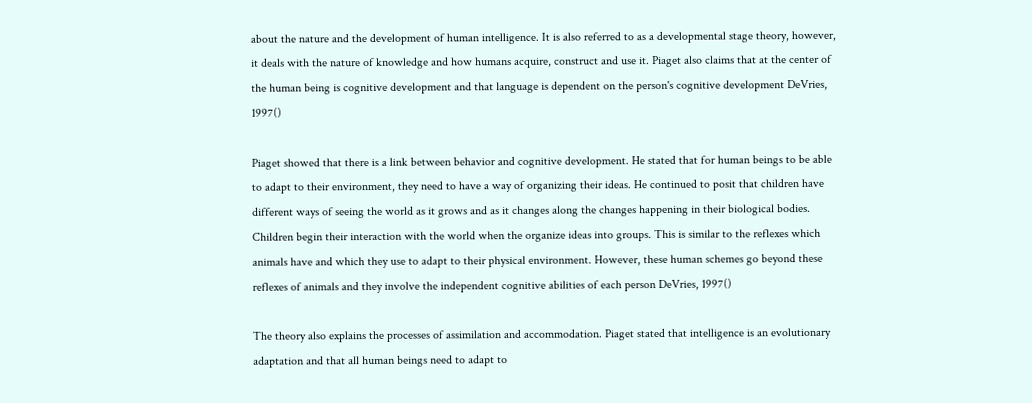about the nature and the development of human intelligence. It is also referred to as a developmental stage theory, however, it deals with the nature of knowledge and how humans acquire, construct and use it. Piaget also claims that at the center of the human being is cognitive development and that language is dependent on the person's cognitive development DeVries, 1997()

Piaget showed that there is a link between behavior and cognitive development. He stated that for human beings to be able to adapt to their environment, they need to have a way of organizing their ideas. He continued to posit that children have different ways of seeing the world as it grows and as it changes along the changes happening in their biological bodies. Children begin their interaction with the world when the organize ideas into groups. This is similar to the reflexes which animals have and which they use to adapt to their physical environment. However, these human schemes go beyond these reflexes of animals and they involve the independent cognitive abilities of each person DeVries, 1997()

The theory also explains the processes of assimilation and accommodation. Piaget stated that intelligence is an evolutionary adaptation and that all human beings need to adapt to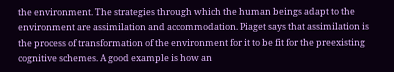the environment. The strategies through which the human beings adapt to the environment are assimilation and accommodation. Piaget says that assimilation is the process of transformation of the environment for it to be fit for the preexisting cognitive schemes. A good example is how an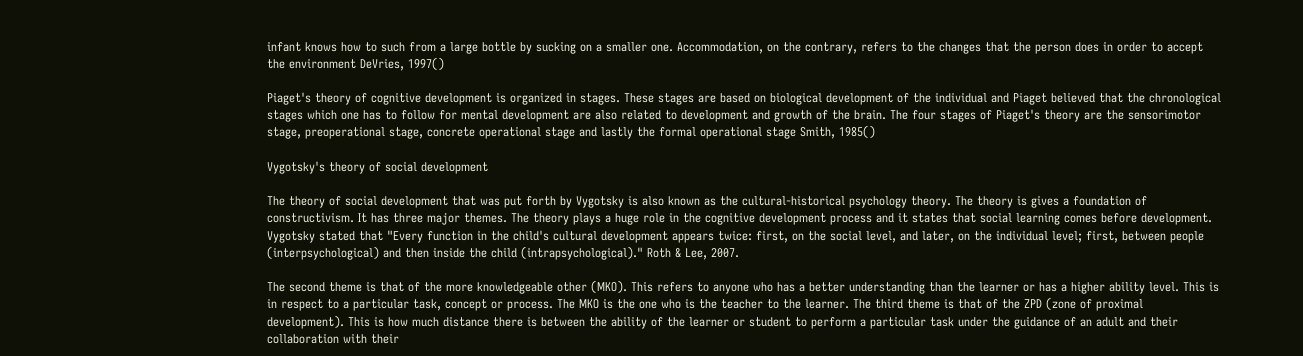infant knows how to such from a large bottle by sucking on a smaller one. Accommodation, on the contrary, refers to the changes that the person does in order to accept the environment DeVries, 1997()

Piaget's theory of cognitive development is organized in stages. These stages are based on biological development of the individual and Piaget believed that the chronological stages which one has to follow for mental development are also related to development and growth of the brain. The four stages of Piaget's theory are the sensorimotor stage, preoperational stage, concrete operational stage and lastly the formal operational stage Smith, 1985()

Vygotsky's theory of social development

The theory of social development that was put forth by Vygotsky is also known as the cultural-historical psychology theory. The theory is gives a foundation of constructivism. It has three major themes. The theory plays a huge role in the cognitive development process and it states that social learning comes before development. Vygotsky stated that "Every function in the child's cultural development appears twice: first, on the social level, and later, on the individual level; first, between people (interpsychological) and then inside the child (intrapsychological)." Roth & Lee, 2007.

The second theme is that of the more knowledgeable other (MKO). This refers to anyone who has a better understanding than the learner or has a higher ability level. This is in respect to a particular task, concept or process. The MKO is the one who is the teacher to the learner. The third theme is that of the ZPD (zone of proximal development). This is how much distance there is between the ability of the learner or student to perform a particular task under the guidance of an adult and their collaboration with their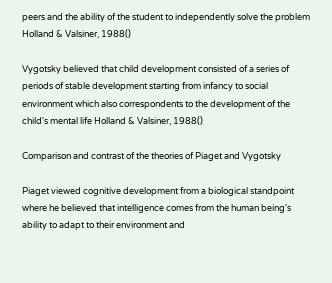peers and the ability of the student to independently solve the problem Holland & Valsiner, 1988()

Vygotsky believed that child development consisted of a series of periods of stable development starting from infancy to social environment which also correspondents to the development of the child's mental life Holland & Valsiner, 1988()

Comparison and contrast of the theories of Piaget and Vygotsky

Piaget viewed cognitive development from a biological standpoint where he believed that intelligence comes from the human being's ability to adapt to their environment and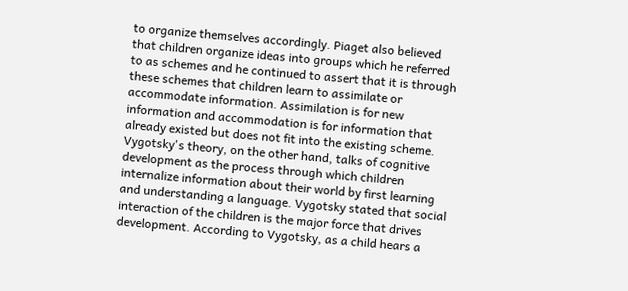to organize themselves accordingly. Piaget also believed that children organize ideas into groups which he referred to as schemes and he continued to assert that it is through these schemes that children learn to assimilate or accommodate information. Assimilation is for new information and accommodation is for information that already existed but does not fit into the existing scheme. Vygotsky's theory, on the other hand, talks of cognitive development as the process through which children internalize information about their world by first learning and understanding a language. Vygotsky stated that social interaction of the children is the major force that drives development. According to Vygotsky, as a child hears a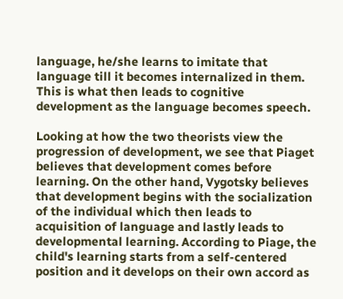language, he/she learns to imitate that language till it becomes internalized in them. This is what then leads to cognitive development as the language becomes speech.

Looking at how the two theorists view the progression of development, we see that Piaget believes that development comes before learning. On the other hand, Vygotsky believes that development begins with the socialization of the individual which then leads to acquisition of language and lastly leads to developmental learning. According to Piage, the child's learning starts from a self-centered position and it develops on their own accord as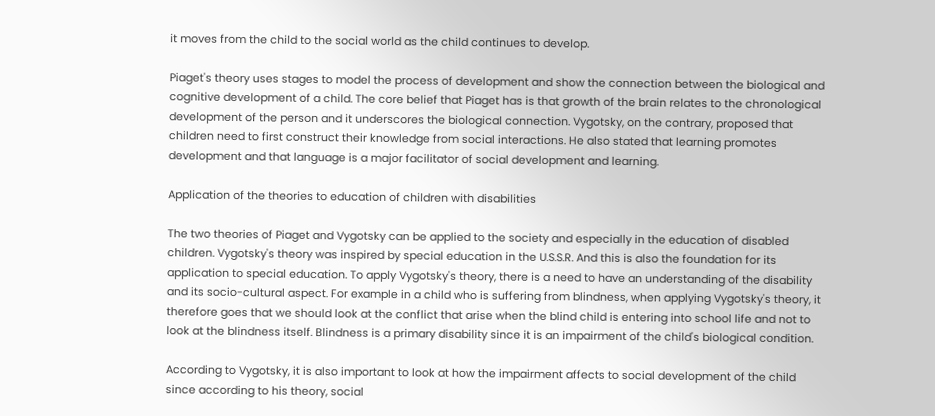it moves from the child to the social world as the child continues to develop.

Piaget's theory uses stages to model the process of development and show the connection between the biological and cognitive development of a child. The core belief that Piaget has is that growth of the brain relates to the chronological development of the person and it underscores the biological connection. Vygotsky, on the contrary, proposed that children need to first construct their knowledge from social interactions. He also stated that learning promotes development and that language is a major facilitator of social development and learning.

Application of the theories to education of children with disabilities

The two theories of Piaget and Vygotsky can be applied to the society and especially in the education of disabled children. Vygotsky's theory was inspired by special education in the U.S.S.R. And this is also the foundation for its application to special education. To apply Vygotsky's theory, there is a need to have an understanding of the disability and its socio-cultural aspect. For example in a child who is suffering from blindness, when applying Vygotsky's theory, it therefore goes that we should look at the conflict that arise when the blind child is entering into school life and not to look at the blindness itself. Blindness is a primary disability since it is an impairment of the child's biological condition.

According to Vygotsky, it is also important to look at how the impairment affects to social development of the child since according to his theory, social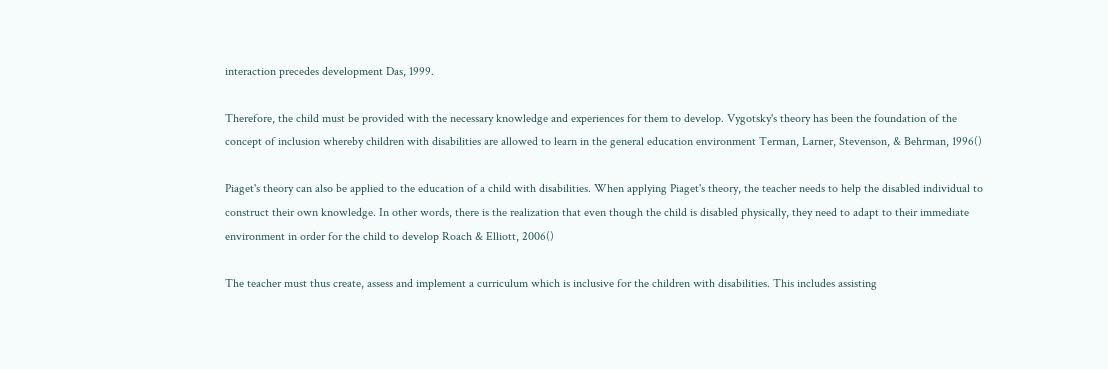interaction precedes development Das, 1999.

Therefore, the child must be provided with the necessary knowledge and experiences for them to develop. Vygotsky's theory has been the foundation of the concept of inclusion whereby children with disabilities are allowed to learn in the general education environment Terman, Larner, Stevenson, & Behrman, 1996()

Piaget's theory can also be applied to the education of a child with disabilities. When applying Piaget's theory, the teacher needs to help the disabled individual to construct their own knowledge. In other words, there is the realization that even though the child is disabled physically, they need to adapt to their immediate environment in order for the child to develop Roach & Elliott, 2006()

The teacher must thus create, assess and implement a curriculum which is inclusive for the children with disabilities. This includes assisting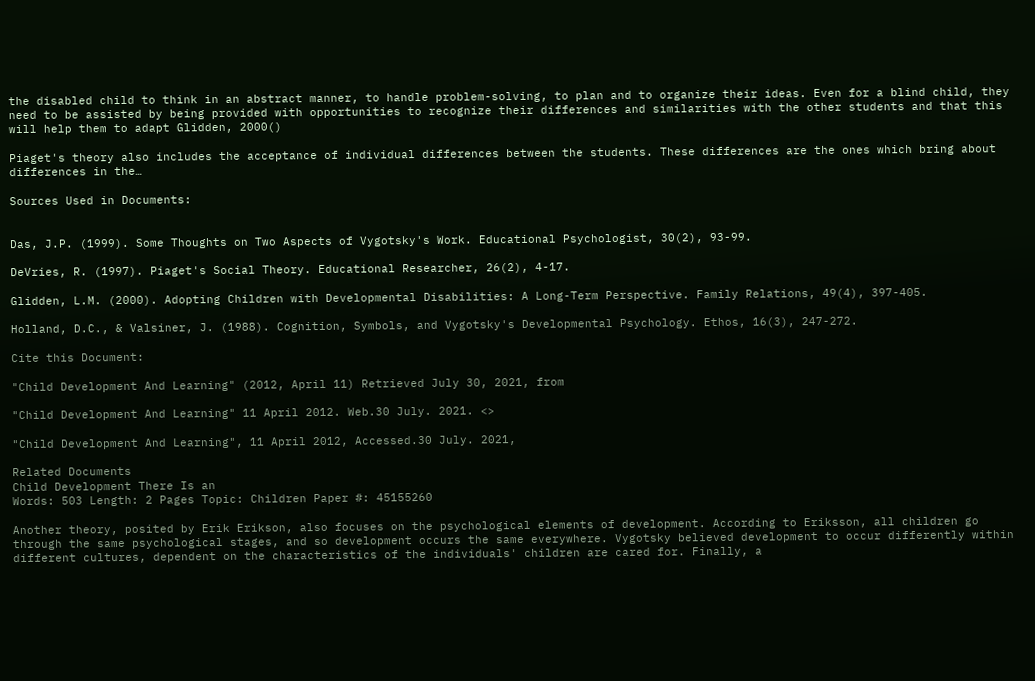the disabled child to think in an abstract manner, to handle problem-solving, to plan and to organize their ideas. Even for a blind child, they need to be assisted by being provided with opportunities to recognize their differences and similarities with the other students and that this will help them to adapt Glidden, 2000()

Piaget's theory also includes the acceptance of individual differences between the students. These differences are the ones which bring about differences in the…

Sources Used in Documents:


Das, J.P. (1999). Some Thoughts on Two Aspects of Vygotsky's Work. Educational Psychologist, 30(2), 93-99.

DeVries, R. (1997). Piaget's Social Theory. Educational Researcher, 26(2), 4-17.

Glidden, L.M. (2000). Adopting Children with Developmental Disabilities: A Long-Term Perspective. Family Relations, 49(4), 397-405.

Holland, D.C., & Valsiner, J. (1988). Cognition, Symbols, and Vygotsky's Developmental Psychology. Ethos, 16(3), 247-272.

Cite this Document:

"Child Development And Learning" (2012, April 11) Retrieved July 30, 2021, from

"Child Development And Learning" 11 April 2012. Web.30 July. 2021. <>

"Child Development And Learning", 11 April 2012, Accessed.30 July. 2021,

Related Documents
Child Development There Is an
Words: 503 Length: 2 Pages Topic: Children Paper #: 45155260

Another theory, posited by Erik Erikson, also focuses on the psychological elements of development. According to Eriksson, all children go through the same psychological stages, and so development occurs the same everywhere. Vygotsky believed development to occur differently within different cultures, dependent on the characteristics of the individuals' children are cared for. Finally, a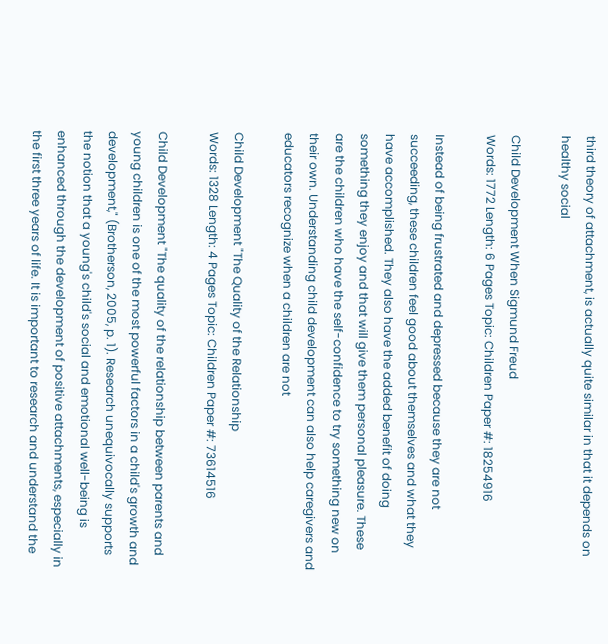third theory of attachment, is actually quite similar in that it depends on healthy social

Child Development When Sigmund Freud
Words: 1772 Length: 6 Pages Topic: Children Paper #: 18254916

Instead of being frustrated and depressed because they are not succeeding, these children feel good about themselves and what they have accomplished. They also have the added benefit of doing something they enjoy and that will give them personal pleasure. These are the children who have the self-confidence to try something new on their own. Understanding child development can also help caregivers and educators recognize when a children are not

Child Development "The Quality of the Relationship
Words: 1328 Length: 4 Pages Topic: Children Paper #: 73614516

Child Development "The quality of the relationship between parents and young children is one of the most powerful factors in a child's growth and development," (Brotherson, 2005, p. 1). Research unequivocally supports the notion that a young's child's social and emotional well-being is enhanced through the development of positive attachments, especially in the first three years of life. It is important to research and understand the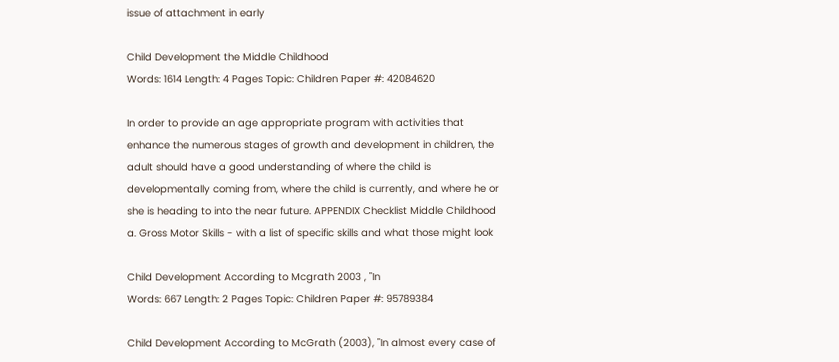issue of attachment in early

Child Development the Middle Childhood
Words: 1614 Length: 4 Pages Topic: Children Paper #: 42084620

In order to provide an age appropriate program with activities that enhance the numerous stages of growth and development in children, the adult should have a good understanding of where the child is developmentally coming from, where the child is currently, and where he or she is heading to into the near future. APPENDIX Checklist Middle Childhood a. Gross Motor Skills - with a list of specific skills and what those might look

Child Development According to Mcgrath 2003 , "In
Words: 667 Length: 2 Pages Topic: Children Paper #: 95789384

Child Development According to McGrath (2003), "In almost every case of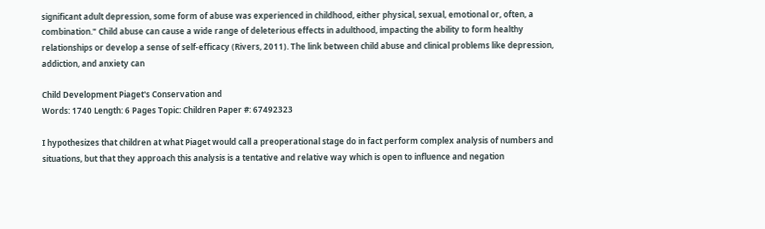significant adult depression, some form of abuse was experienced in childhood, either physical, sexual, emotional or, often, a combination." Child abuse can cause a wide range of deleterious effects in adulthood, impacting the ability to form healthy relationships or develop a sense of self-efficacy (Rivers, 2011). The link between child abuse and clinical problems like depression, addiction, and anxiety can

Child Development Piaget's Conservation and
Words: 1740 Length: 6 Pages Topic: Children Paper #: 67492323

I hypothesizes that children at what Piaget would call a preoperational stage do in fact perform complex analysis of numbers and situations, but that they approach this analysis is a tentative and relative way which is open to influence and negation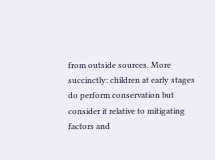from outside sources. More succinctly: children at early stages do perform conservation but consider it relative to mitigating factors and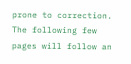prone to correction. The following few pages will follow an